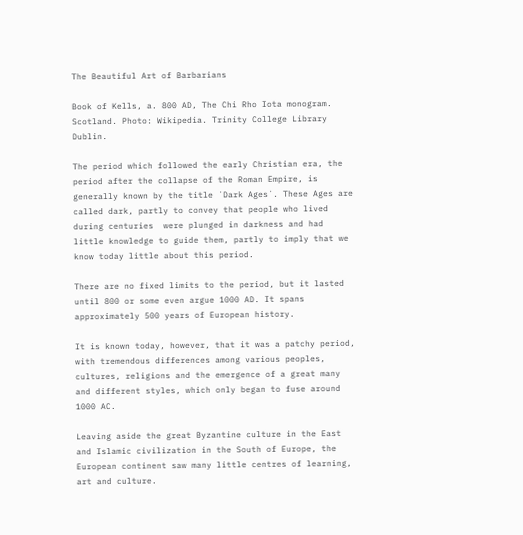The Beautiful Art of Barbarians

Book of Kells, a. 800 AD, The Chi Rho Iota monogram. Scotland. Photo: Wikipedia. Trinity College Library Dublin.

The period which followed the early Christian era, the period after the collapse of the Roman Empire, is generally known by the title ´Dark Ages´. These Ages are called dark, partly to convey that people who lived during centuries  were plunged in darkness and had little knowledge to guide them, partly to imply that we know today little about this period.

There are no fixed limits to the period, but it lasted until 800 or some even argue 1000 AD. It spans approximately 500 years of European history.

It is known today, however, that it was a patchy period, with tremendous differences among various peoples, cultures, religions and the emergence of a great many and different styles, which only began to fuse around 1000 AC.

Leaving aside the great Byzantine culture in the East and Islamic civilization in the South of Europe, the European continent saw many little centres of learning, art and culture.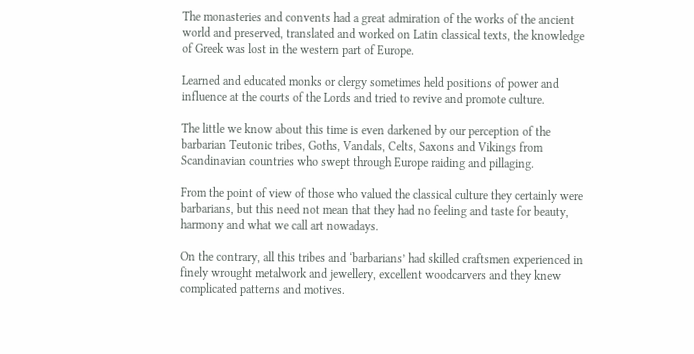The monasteries and convents had a great admiration of the works of the ancient world and preserved, translated and worked on Latin classical texts, the knowledge of Greek was lost in the western part of Europe.

Learned and educated monks or clergy sometimes held positions of power and influence at the courts of the Lords and tried to revive and promote culture.

The little we know about this time is even darkened by our perception of the barbarian Teutonic tribes, Goths, Vandals, Celts, Saxons and Vikings from Scandinavian countries who swept through Europe raiding and pillaging.

From the point of view of those who valued the classical culture they certainly were barbarians, but this need not mean that they had no feeling and taste for beauty, harmony and what we call art nowadays.

On the contrary, all this tribes and ‘barbarians’ had skilled craftsmen experienced in finely wrought metalwork and jewellery, excellent woodcarvers and they knew complicated patterns and motives.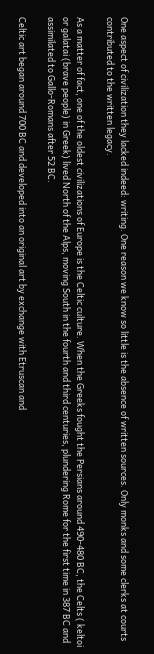One aspect of civilization they lacked indeed: writing. One reason we know so little is the absence of written sources. Only monks and some clerks at courts contributed to the written legacy.

As a matter of fact, one of the oldest civilizations of Europe is the Celtic culture. When the Greeks fought the Persians around 490-480 BC, the Celts ( keltoi or galatai (brave people) in Greek) lived North of the Alps, moving South in the fourth and third centuries, plundering Rome for the first time in 387 BC and assimilated to Gallo-Romans after 52 BC.

Celtic art began around 700 BC and developed into an original art by exchange with Etruscan and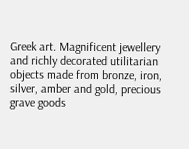Greek art. Magnificent jewellery and richly decorated utilitarian objects made from bronze, iron, silver, amber and gold, precious grave goods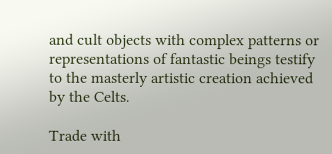and cult objects with complex patterns or representations of fantastic beings testify to the masterly artistic creation achieved by the Celts.

Trade with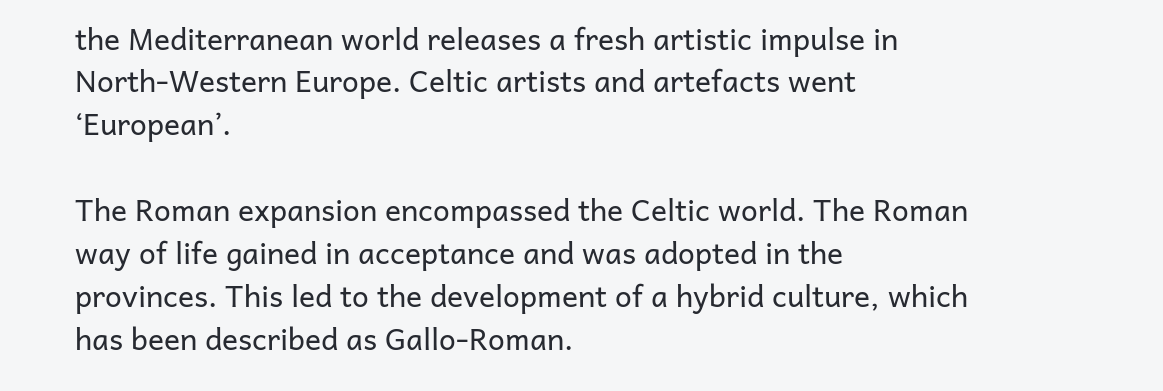the Mediterranean world releases a fresh artistic impulse in North-Western Europe. Celtic artists and artefacts went ‘European’.

The Roman expansion encompassed the Celtic world. The Roman way of life gained in acceptance and was adopted in the provinces. This led to the development of a hybrid culture, which has been described as Gallo-Roman.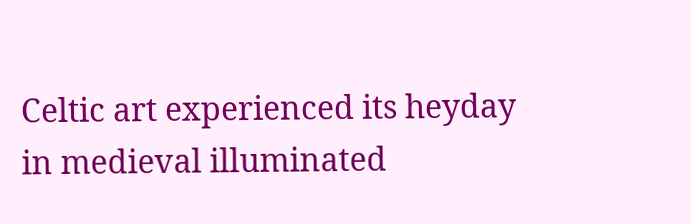Celtic art experienced its heyday  in medieval illuminated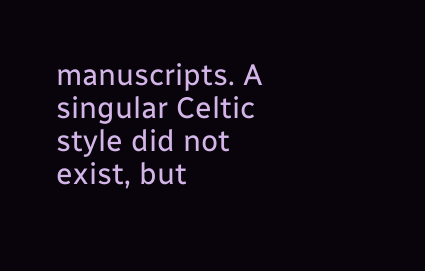manuscripts. A singular Celtic style did not exist, but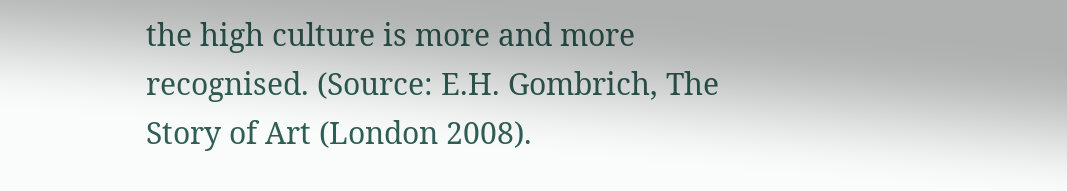the high culture is more and more recognised. (Source: E.H. Gombrich, The Story of Art (London 2008).